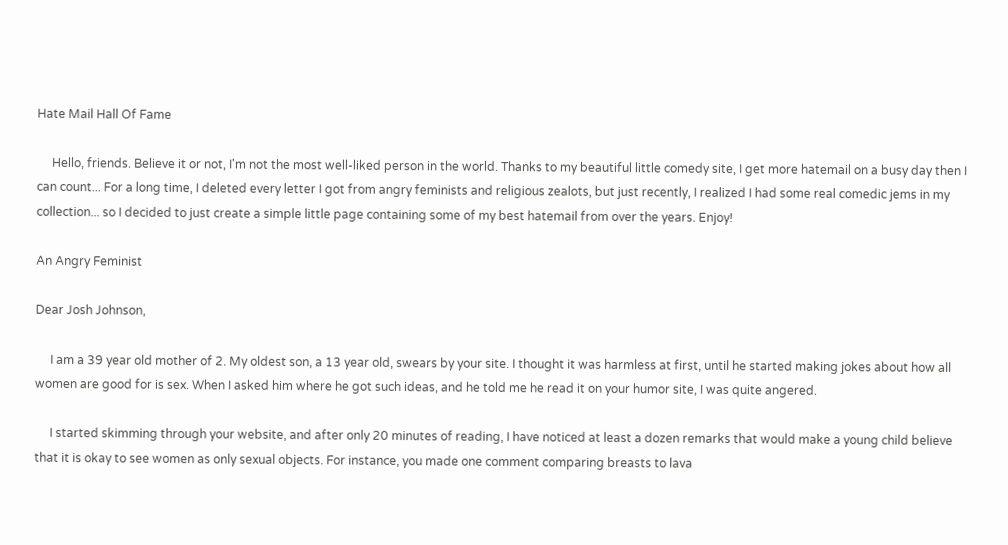Hate Mail Hall Of Fame

     Hello, friends. Believe it or not, I'm not the most well-liked person in the world. Thanks to my beautiful little comedy site, I get more hatemail on a busy day then I can count... For a long time, I deleted every letter I got from angry feminists and religious zealots, but just recently, I realized I had some real comedic jems in my collection... so I decided to just create a simple little page containing some of my best hatemail from over the years. Enjoy!

An Angry Feminist

Dear Josh Johnson,

     I am a 39 year old mother of 2. My oldest son, a 13 year old, swears by your site. I thought it was harmless at first, until he started making jokes about how all women are good for is sex. When I asked him where he got such ideas, and he told me he read it on your humor site, I was quite angered.

     I started skimming through your website, and after only 20 minutes of reading, I have noticed at least a dozen remarks that would make a young child believe that it is okay to see women as only sexual objects. For instance, you made one comment comparing breasts to lava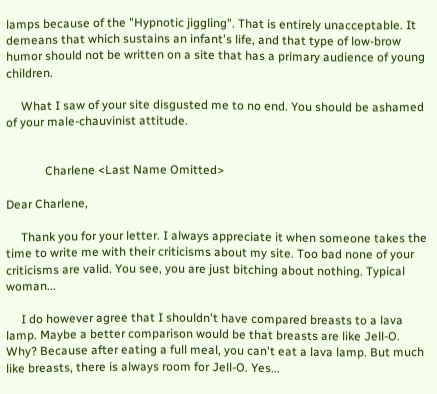lamps because of the "Hypnotic jiggling". That is entirely unacceptable. It demeans that which sustains an infant's life, and that type of low-brow humor should not be written on a site that has a primary audience of young children.

     What I saw of your site disgusted me to no end. You should be ashamed of your male-chauvinist attitude.


             Charlene <Last Name Omitted>

Dear Charlene,

     Thank you for your letter. I always appreciate it when someone takes the time to write me with their criticisms about my site. Too bad none of your criticisms are valid. You see, you are just bitching about nothing. Typical woman...

     I do however agree that I shouldn't have compared breasts to a lava lamp. Maybe a better comparison would be that breasts are like Jell-O. Why? Because after eating a full meal, you can't eat a lava lamp. But much like breasts, there is always room for Jell-O. Yes...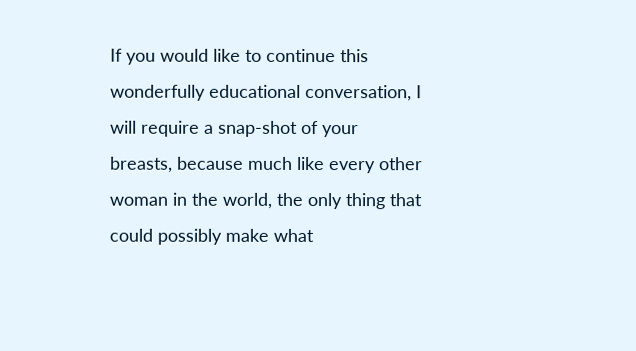If you would like to continue this wonderfully educational conversation, I will require a snap-shot of your breasts, because much like every other woman in the world, the only thing that could possibly make what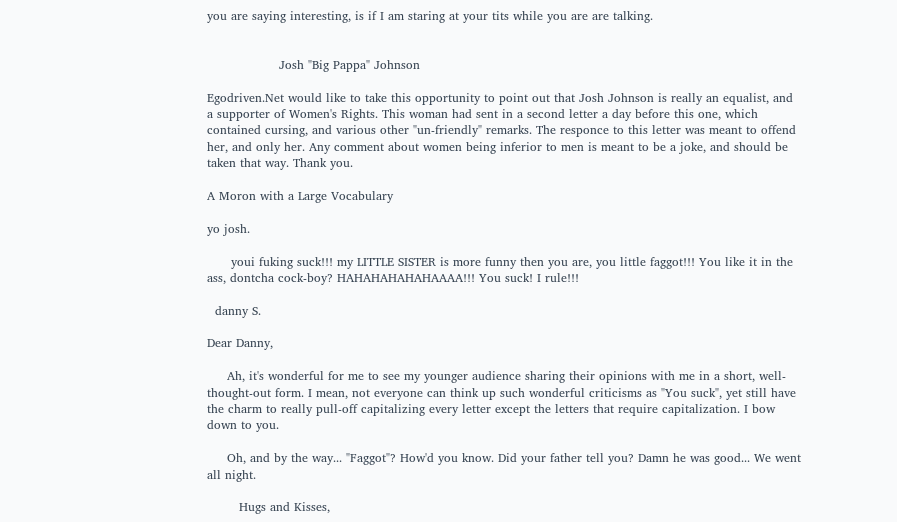you are saying interesting, is if I am staring at your tits while you are are talking.


                  Josh "Big Pappa" Johnson

Egodriven.Net would like to take this opportunity to point out that Josh Johnson is really an equalist, and a supporter of Women's Rights. This woman had sent in a second letter a day before this one, which contained cursing, and various other "un-friendly" remarks. The responce to this letter was meant to offend her, and only her. Any comment about women being inferior to men is meant to be a joke, and should be taken that way. Thank you.

A Moron with a Large Vocabulary

yo josh.

      youi fuking suck!!! my LITTLE SISTER is more funny then you are, you little faggot!!! You like it in the ass, dontcha cock-boy? HAHAHAHAHAHAAAA!!! You suck! I rule!!!

  danny S.

Dear Danny,

     Ah, it's wonderful for me to see my younger audience sharing their opinions with me in a short, well-thought-out form. I mean, not everyone can think up such wonderful criticisms as "You suck", yet still have the charm to really pull-off capitalizing every letter except the letters that require capitalization. I bow down to you.

     Oh, and by the way... "Faggot"? How'd you know. Did your father tell you? Damn he was good... We went all night.

        Hugs and Kisses,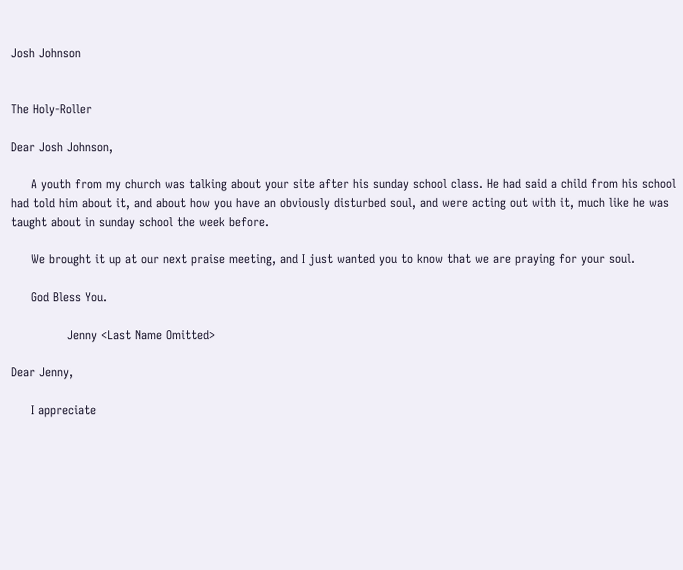Josh Johnson


The Holy-Roller

Dear Josh Johnson,

     A youth from my church was talking about your site after his sunday school class. He had said a child from his school had told him about it, and about how you have an obviously disturbed soul, and were acting out with it, much like he was taught about in sunday school the week before.

     We brought it up at our next praise meeting, and I just wanted you to know that we are praying for your soul.

     God Bless You.

              Jenny <Last Name Omitted>

Dear Jenny,

     I appreciate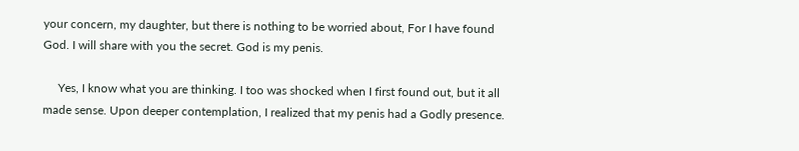your concern, my daughter, but there is nothing to be worried about, For I have found God. I will share with you the secret. God is my penis.

     Yes, I know what you are thinking. I too was shocked when I first found out, but it all made sense. Upon deeper contemplation, I realized that my penis had a Godly presence.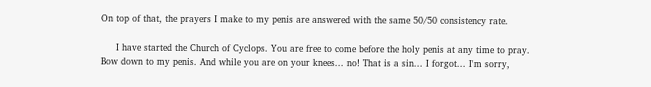On top of that, the prayers I make to my penis are answered with the same 50/50 consistency rate.

     I have started the Church of Cyclops. You are free to come before the holy penis at any time to pray. Bow down to my penis. And while you are on your knees... no! That is a sin... I forgot... I'm sorry,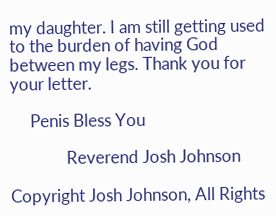my daughter. I am still getting used to the burden of having God between my legs. Thank you for your letter.

     Penis Bless You

              Reverend Josh Johnson

Copyright Josh Johnson, All Rights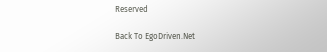Reserved

Back To EgoDriven.Net